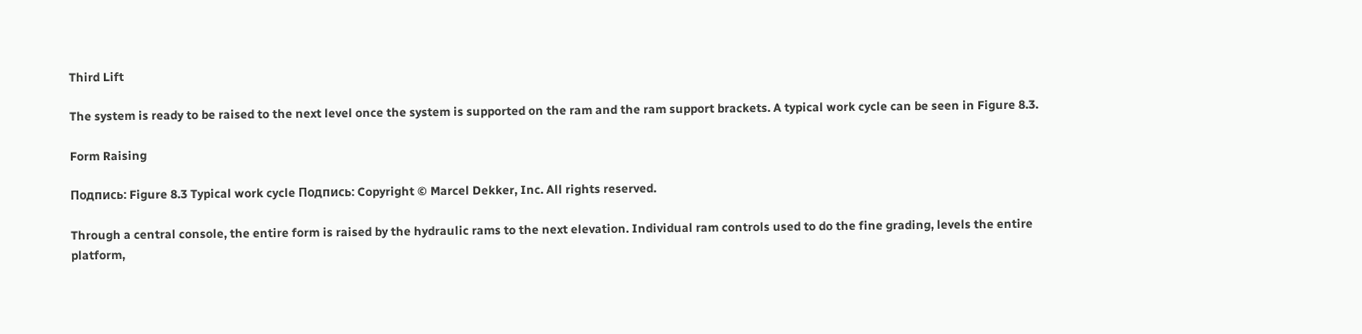Third Lift

The system is ready to be raised to the next level once the system is supported on the ram and the ram support brackets. A typical work cycle can be seen in Figure 8.3.

Form Raising

Подпись: Figure 8.3 Typical work cycle Подпись: Copyright © Marcel Dekker, Inc. All rights reserved.

Through a central console, the entire form is raised by the hydraulic rams to the next elevation. Individual ram controls used to do the fine grading, levels the entire platform,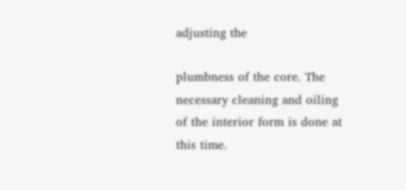adjusting the

plumbness of the core. The necessary cleaning and oiling of the interior form is done at this time.